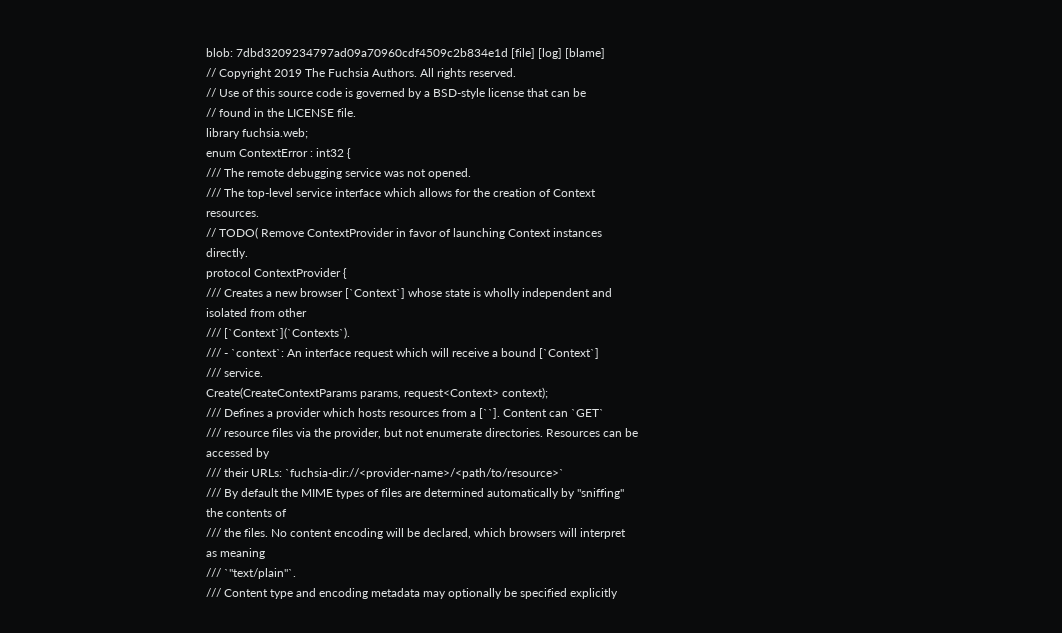blob: 7dbd3209234797ad09a70960cdf4509c2b834e1d [file] [log] [blame]
// Copyright 2019 The Fuchsia Authors. All rights reserved.
// Use of this source code is governed by a BSD-style license that can be
// found in the LICENSE file.
library fuchsia.web;
enum ContextError : int32 {
/// The remote debugging service was not opened.
/// The top-level service interface which allows for the creation of Context resources.
// TODO( Remove ContextProvider in favor of launching Context instances directly.
protocol ContextProvider {
/// Creates a new browser [`Context`] whose state is wholly independent and isolated from other
/// [`Context`](`Contexts`).
/// - `context`: An interface request which will receive a bound [`Context`]
/// service.
Create(CreateContextParams params, request<Context> context);
/// Defines a provider which hosts resources from a [``]. Content can `GET`
/// resource files via the provider, but not enumerate directories. Resources can be accessed by
/// their URLs: `fuchsia-dir://<provider-name>/<path/to/resource>`
/// By default the MIME types of files are determined automatically by "sniffing" the contents of
/// the files. No content encoding will be declared, which browsers will interpret as meaning
/// `"text/plain"`.
/// Content type and encoding metadata may optionally be specified explicitly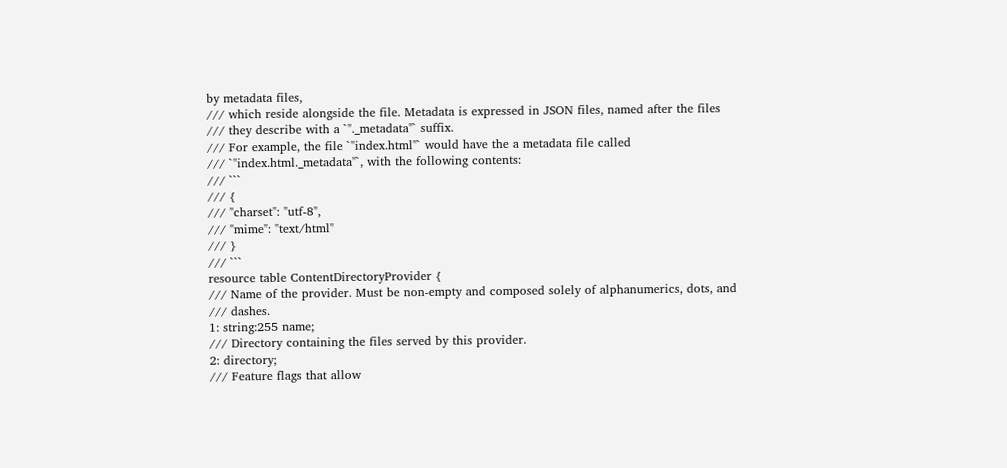by metadata files,
/// which reside alongside the file. Metadata is expressed in JSON files, named after the files
/// they describe with a `"._metadata"` suffix.
/// For example, the file `"index.html"` would have the a metadata file called
/// `"index.html._metadata"`, with the following contents:
/// ```
/// {
/// "charset": "utf-8",
/// "mime": "text/html"
/// }
/// ```
resource table ContentDirectoryProvider {
/// Name of the provider. Must be non-empty and composed solely of alphanumerics, dots, and
/// dashes.
1: string:255 name;
/// Directory containing the files served by this provider.
2: directory;
/// Feature flags that allow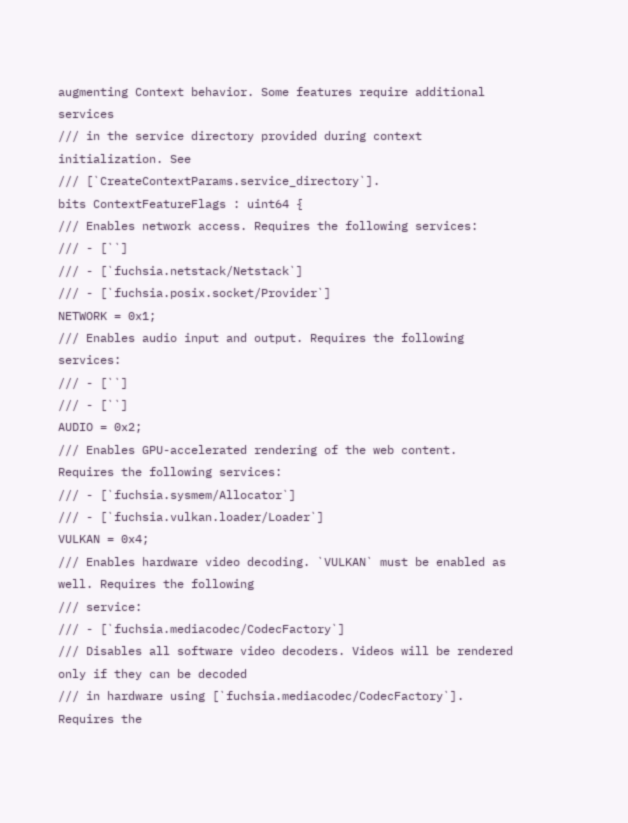augmenting Context behavior. Some features require additional services
/// in the service directory provided during context initialization. See
/// [`CreateContextParams.service_directory`].
bits ContextFeatureFlags : uint64 {
/// Enables network access. Requires the following services:
/// - [``]
/// - [`fuchsia.netstack/Netstack`]
/// - [`fuchsia.posix.socket/Provider`]
NETWORK = 0x1;
/// Enables audio input and output. Requires the following services:
/// - [``]
/// - [``]
AUDIO = 0x2;
/// Enables GPU-accelerated rendering of the web content. Requires the following services:
/// - [`fuchsia.sysmem/Allocator`]
/// - [`fuchsia.vulkan.loader/Loader`]
VULKAN = 0x4;
/// Enables hardware video decoding. `VULKAN` must be enabled as well. Requires the following
/// service:
/// - [`fuchsia.mediacodec/CodecFactory`]
/// Disables all software video decoders. Videos will be rendered only if they can be decoded
/// in hardware using [`fuchsia.mediacodec/CodecFactory`]. Requires the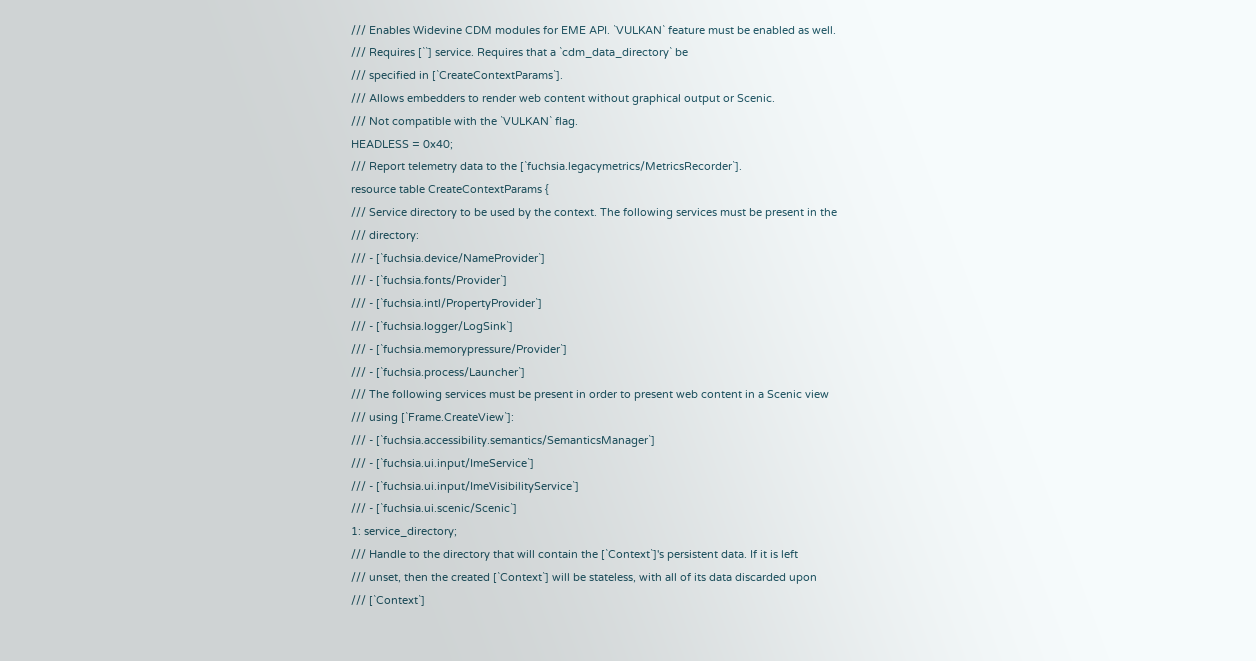/// Enables Widevine CDM modules for EME API. `VULKAN` feature must be enabled as well.
/// Requires [``] service. Requires that a `cdm_data_directory` be
/// specified in [`CreateContextParams`].
/// Allows embedders to render web content without graphical output or Scenic.
/// Not compatible with the `VULKAN` flag.
HEADLESS = 0x40;
/// Report telemetry data to the [`fuchsia.legacymetrics/MetricsRecorder`].
resource table CreateContextParams {
/// Service directory to be used by the context. The following services must be present in the
/// directory:
/// - [`fuchsia.device/NameProvider`]
/// - [`fuchsia.fonts/Provider`]
/// - [`fuchsia.intl/PropertyProvider`]
/// - [`fuchsia.logger/LogSink`]
/// - [`fuchsia.memorypressure/Provider`]
/// - [`fuchsia.process/Launcher`]
/// The following services must be present in order to present web content in a Scenic view
/// using [`Frame.CreateView`]:
/// - [`fuchsia.accessibility.semantics/SemanticsManager`]
/// - [`fuchsia.ui.input/ImeService`]
/// - [`fuchsia.ui.input/ImeVisibilityService`]
/// - [`fuchsia.ui.scenic/Scenic`]
1: service_directory;
/// Handle to the directory that will contain the [`Context`]'s persistent data. If it is left
/// unset, then the created [`Context`] will be stateless, with all of its data discarded upon
/// [`Context`]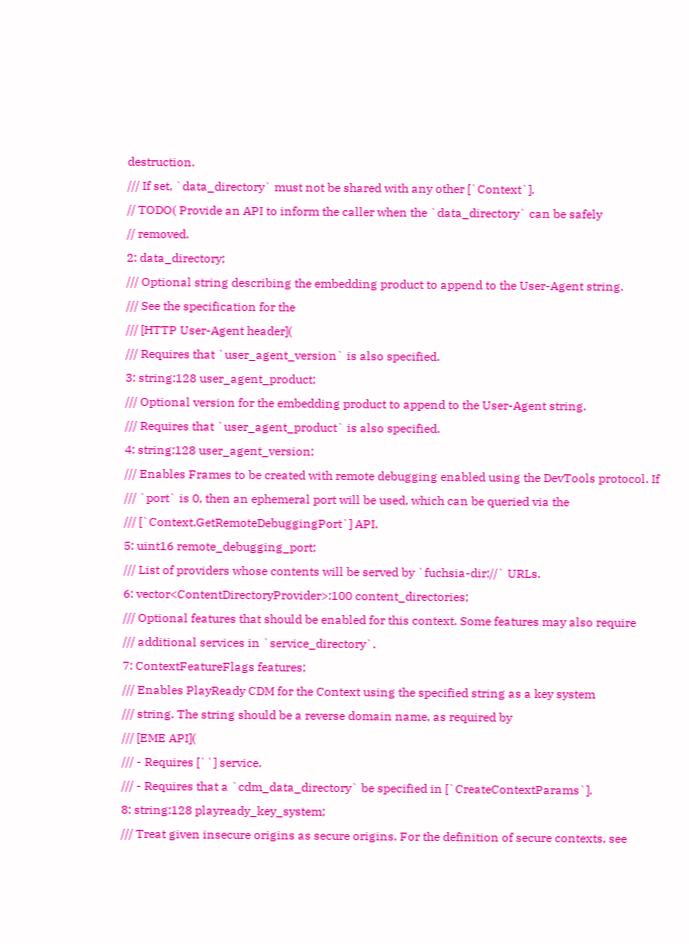destruction.
/// If set, `data_directory` must not be shared with any other [`Context`].
// TODO( Provide an API to inform the caller when the `data_directory` can be safely
// removed.
2: data_directory;
/// Optional string describing the embedding product to append to the User-Agent string.
/// See the specification for the
/// [HTTP User-Agent header](
/// Requires that `user_agent_version` is also specified.
3: string:128 user_agent_product;
/// Optional version for the embedding product to append to the User-Agent string.
/// Requires that `user_agent_product` is also specified.
4: string:128 user_agent_version;
/// Enables Frames to be created with remote debugging enabled using the DevTools protocol. If
/// `port` is 0, then an ephemeral port will be used, which can be queried via the
/// [`Context.GetRemoteDebuggingPort`] API.
5: uint16 remote_debugging_port;
/// List of providers whose contents will be served by `fuchsia-dir://` URLs.
6: vector<ContentDirectoryProvider>:100 content_directories;
/// Optional features that should be enabled for this context. Some features may also require
/// additional services in `service_directory`.
7: ContextFeatureFlags features;
/// Enables PlayReady CDM for the Context using the specified string as a key system
/// string. The string should be a reverse domain name, as required by
/// [EME API](
/// - Requires [``] service.
/// - Requires that a `cdm_data_directory` be specified in [`CreateContextParams`].
8: string:128 playready_key_system;
/// Treat given insecure origins as secure origins. For the definition of secure contexts, see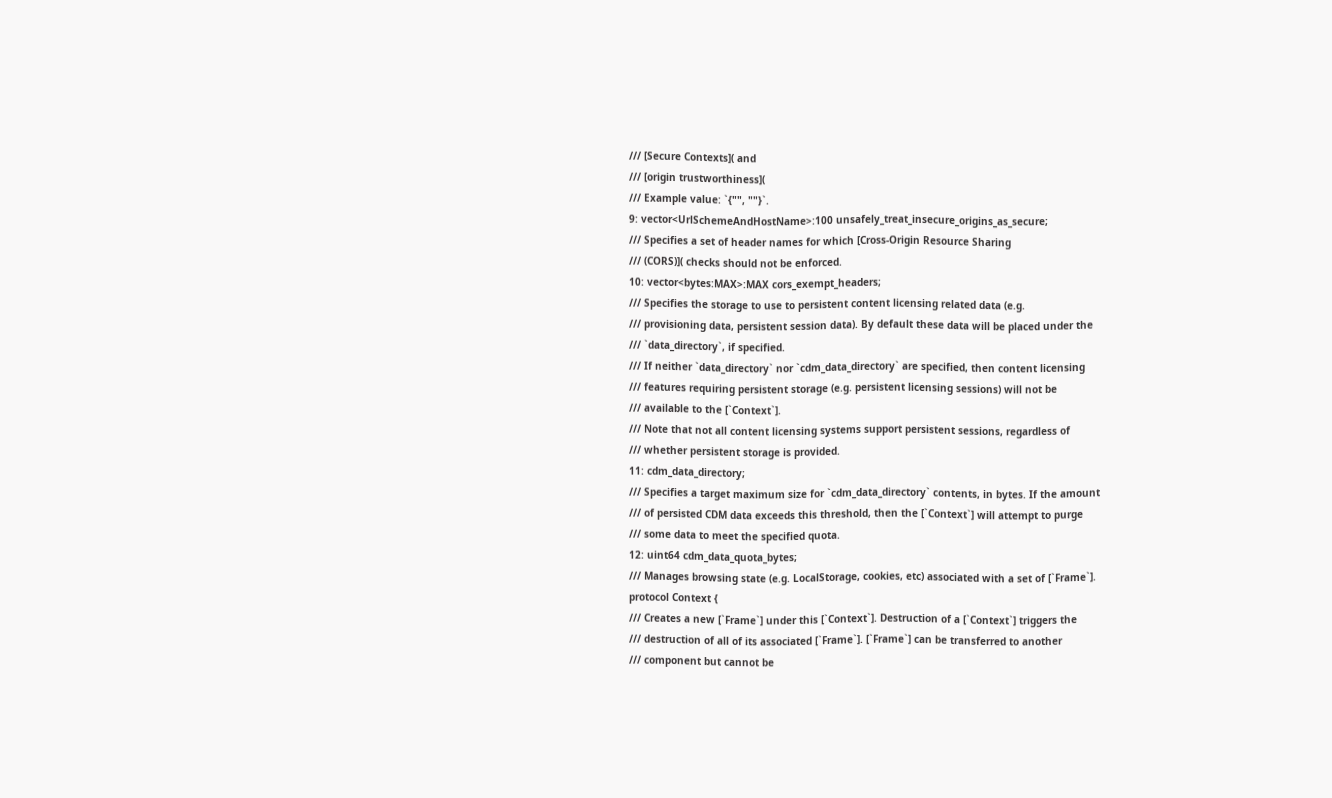/// [Secure Contexts]( and
/// [origin trustworthiness](
/// Example value: `{"", ""}`.
9: vector<UrlSchemeAndHostName>:100 unsafely_treat_insecure_origins_as_secure;
/// Specifies a set of header names for which [Cross-Origin Resource Sharing
/// (CORS)]( checks should not be enforced.
10: vector<bytes:MAX>:MAX cors_exempt_headers;
/// Specifies the storage to use to persistent content licensing related data (e.g.
/// provisioning data, persistent session data). By default these data will be placed under the
/// `data_directory`, if specified.
/// If neither `data_directory` nor `cdm_data_directory` are specified, then content licensing
/// features requiring persistent storage (e.g. persistent licensing sessions) will not be
/// available to the [`Context`].
/// Note that not all content licensing systems support persistent sessions, regardless of
/// whether persistent storage is provided.
11: cdm_data_directory;
/// Specifies a target maximum size for `cdm_data_directory` contents, in bytes. If the amount
/// of persisted CDM data exceeds this threshold, then the [`Context`] will attempt to purge
/// some data to meet the specified quota.
12: uint64 cdm_data_quota_bytes;
/// Manages browsing state (e.g. LocalStorage, cookies, etc) associated with a set of [`Frame`].
protocol Context {
/// Creates a new [`Frame`] under this [`Context`]. Destruction of a [`Context`] triggers the
/// destruction of all of its associated [`Frame`]. [`Frame`] can be transferred to another
/// component but cannot be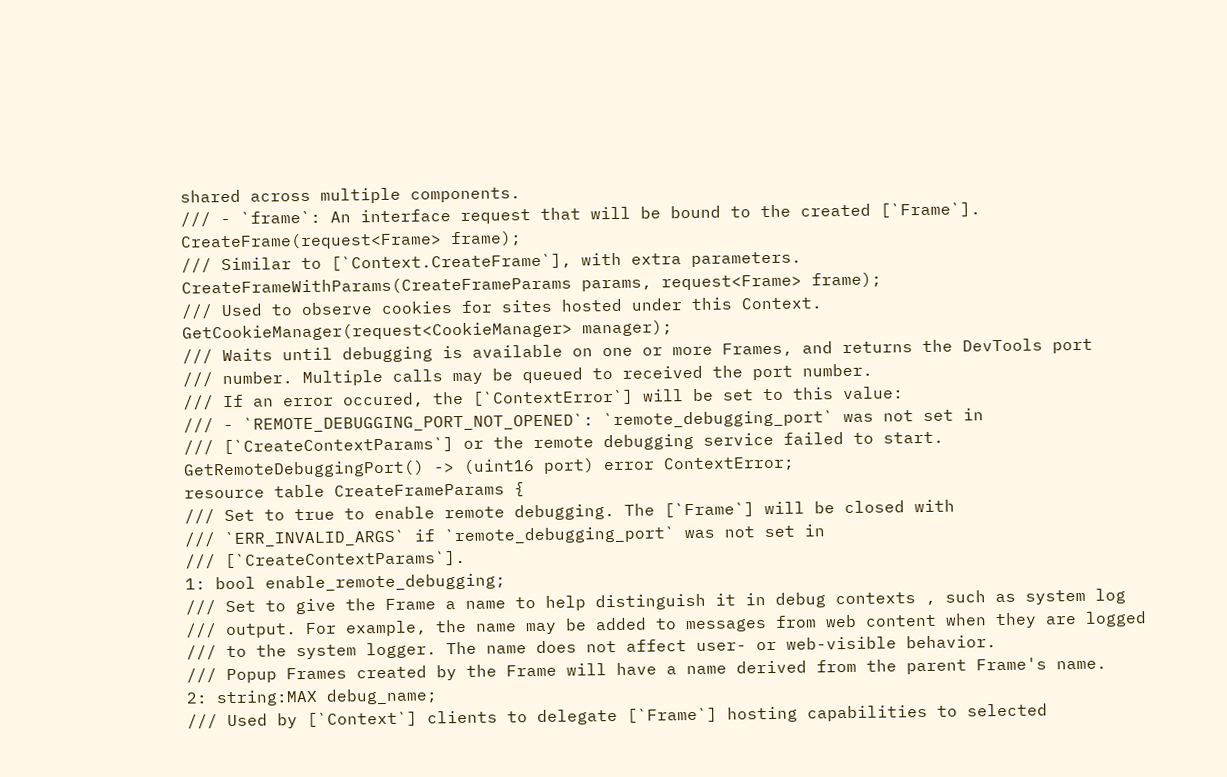shared across multiple components.
/// - `frame`: An interface request that will be bound to the created [`Frame`].
CreateFrame(request<Frame> frame);
/// Similar to [`Context.CreateFrame`], with extra parameters.
CreateFrameWithParams(CreateFrameParams params, request<Frame> frame);
/// Used to observe cookies for sites hosted under this Context.
GetCookieManager(request<CookieManager> manager);
/// Waits until debugging is available on one or more Frames, and returns the DevTools port
/// number. Multiple calls may be queued to received the port number.
/// If an error occured, the [`ContextError`] will be set to this value:
/// - `REMOTE_DEBUGGING_PORT_NOT_OPENED`: `remote_debugging_port` was not set in
/// [`CreateContextParams`] or the remote debugging service failed to start.
GetRemoteDebuggingPort() -> (uint16 port) error ContextError;
resource table CreateFrameParams {
/// Set to true to enable remote debugging. The [`Frame`] will be closed with
/// `ERR_INVALID_ARGS` if `remote_debugging_port` was not set in
/// [`CreateContextParams`].
1: bool enable_remote_debugging;
/// Set to give the Frame a name to help distinguish it in debug contexts , such as system log
/// output. For example, the name may be added to messages from web content when they are logged
/// to the system logger. The name does not affect user- or web-visible behavior.
/// Popup Frames created by the Frame will have a name derived from the parent Frame's name.
2: string:MAX debug_name;
/// Used by [`Context`] clients to delegate [`Frame`] hosting capabilities to selected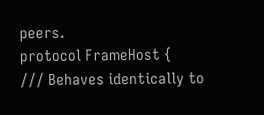peers.
protocol FrameHost {
/// Behaves identically to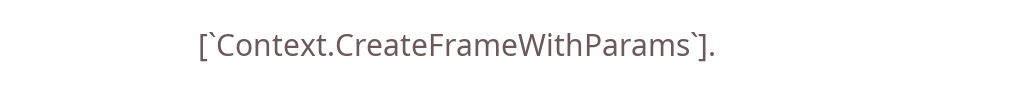[`Context.CreateFrameWithParams`].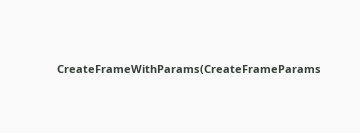CreateFrameWithParams(CreateFrameParams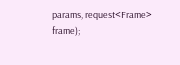params, request<Frame> frame);